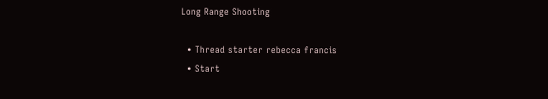Long Range Shooting

  • Thread starter rebecca francis
  • Start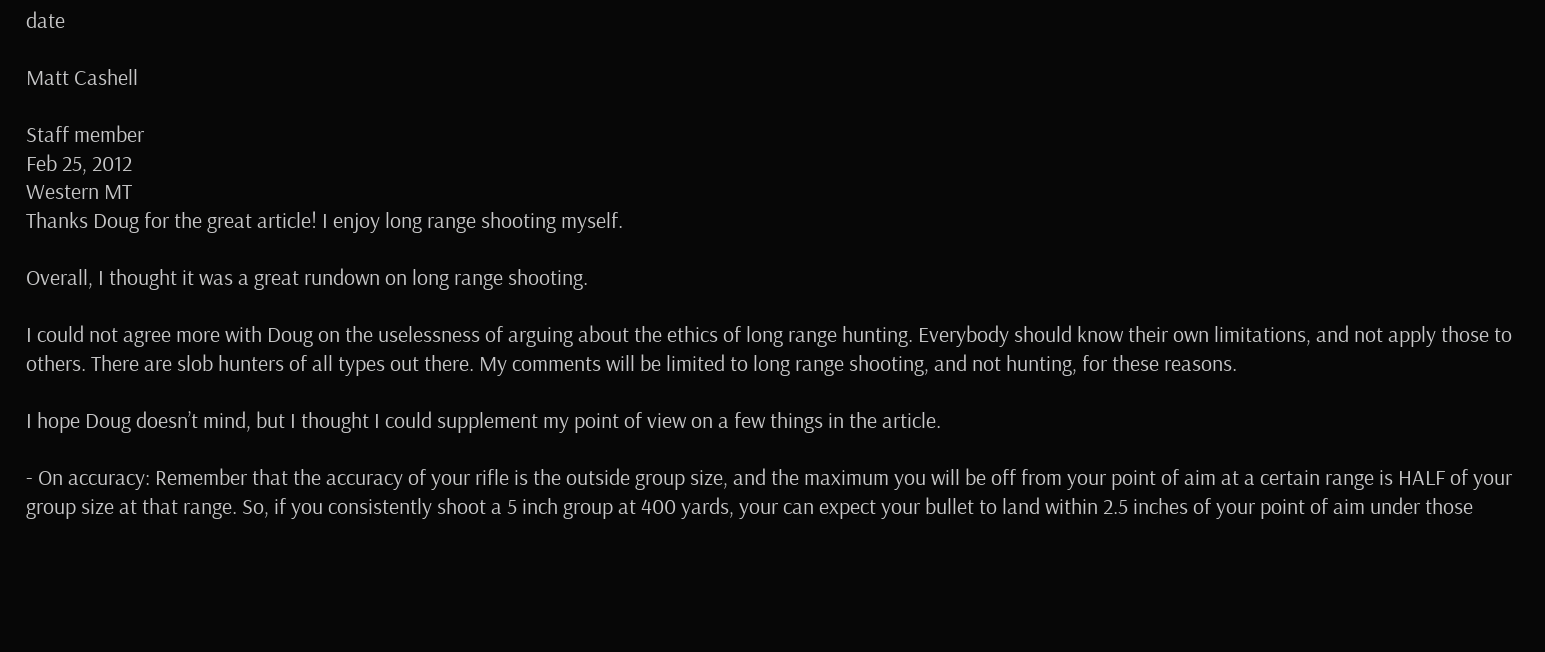date

Matt Cashell

Staff member
Feb 25, 2012
Western MT
Thanks Doug for the great article! I enjoy long range shooting myself.

Overall, I thought it was a great rundown on long range shooting.

I could not agree more with Doug on the uselessness of arguing about the ethics of long range hunting. Everybody should know their own limitations, and not apply those to others. There are slob hunters of all types out there. My comments will be limited to long range shooting, and not hunting, for these reasons.

I hope Doug doesn’t mind, but I thought I could supplement my point of view on a few things in the article.

- On accuracy: Remember that the accuracy of your rifle is the outside group size, and the maximum you will be off from your point of aim at a certain range is HALF of your group size at that range. So, if you consistently shoot a 5 inch group at 400 yards, your can expect your bullet to land within 2.5 inches of your point of aim under those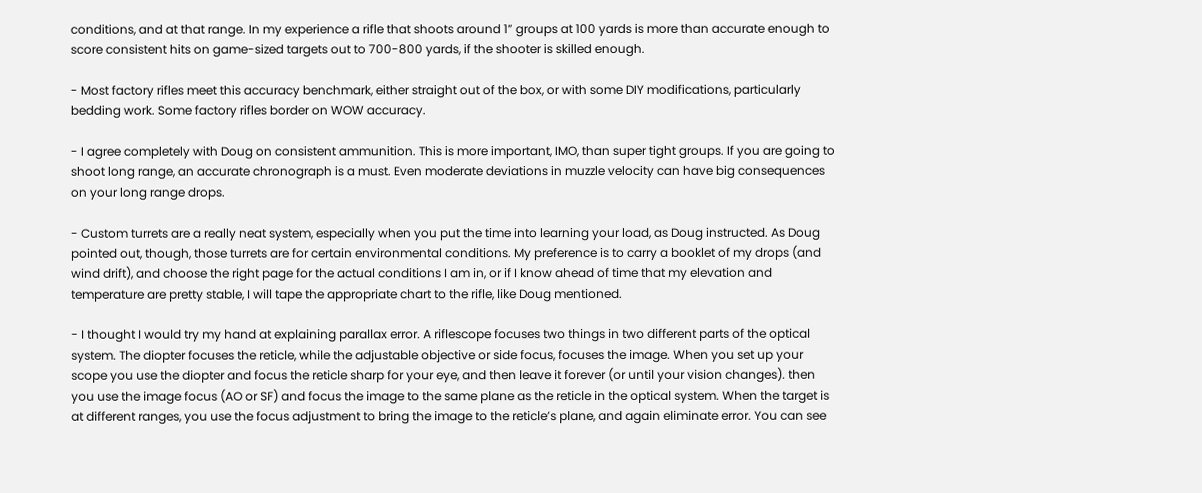conditions, and at that range. In my experience a rifle that shoots around 1” groups at 100 yards is more than accurate enough to score consistent hits on game-sized targets out to 700-800 yards, if the shooter is skilled enough.

- Most factory rifles meet this accuracy benchmark, either straight out of the box, or with some DIY modifications, particularly bedding work. Some factory rifles border on WOW accuracy.

- I agree completely with Doug on consistent ammunition. This is more important, IMO, than super tight groups. If you are going to shoot long range, an accurate chronograph is a must. Even moderate deviations in muzzle velocity can have big consequences on your long range drops.

- Custom turrets are a really neat system, especially when you put the time into learning your load, as Doug instructed. As Doug pointed out, though, those turrets are for certain environmental conditions. My preference is to carry a booklet of my drops (and wind drift), and choose the right page for the actual conditions I am in, or if I know ahead of time that my elevation and temperature are pretty stable, I will tape the appropriate chart to the rifle, like Doug mentioned.

- I thought I would try my hand at explaining parallax error. A riflescope focuses two things in two different parts of the optical system. The diopter focuses the reticle, while the adjustable objective or side focus, focuses the image. When you set up your scope you use the diopter and focus the reticle sharp for your eye, and then leave it forever (or until your vision changes). then you use the image focus (AO or SF) and focus the image to the same plane as the reticle in the optical system. When the target is at different ranges, you use the focus adjustment to bring the image to the reticle’s plane, and again eliminate error. You can see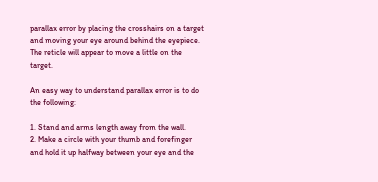parallax error by placing the crosshairs on a target and moving your eye around behind the eyepiece. The reticle will appear to move a little on the target.

An easy way to understand parallax error is to do the following:

1. Stand and arms length away from the wall.
2. Make a circle with your thumb and forefinger and hold it up halfway between your eye and the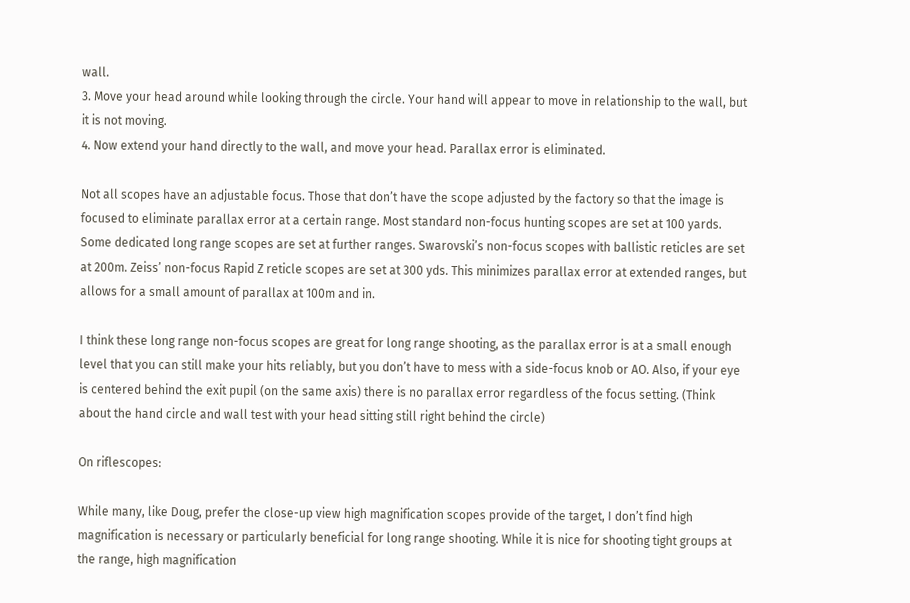wall.
3. Move your head around while looking through the circle. Your hand will appear to move in relationship to the wall, but it is not moving.
4. Now extend your hand directly to the wall, and move your head. Parallax error is eliminated.

Not all scopes have an adjustable focus. Those that don’t have the scope adjusted by the factory so that the image is focused to eliminate parallax error at a certain range. Most standard non-focus hunting scopes are set at 100 yards. Some dedicated long range scopes are set at further ranges. Swarovski’s non-focus scopes with ballistic reticles are set at 200m. Zeiss’ non-focus Rapid Z reticle scopes are set at 300 yds. This minimizes parallax error at extended ranges, but allows for a small amount of parallax at 100m and in.

I think these long range non-focus scopes are great for long range shooting, as the parallax error is at a small enough level that you can still make your hits reliably, but you don’t have to mess with a side-focus knob or AO. Also, if your eye is centered behind the exit pupil (on the same axis) there is no parallax error regardless of the focus setting. (Think about the hand circle and wall test with your head sitting still right behind the circle)

On riflescopes:

While many, like Doug, prefer the close-up view high magnification scopes provide of the target, I don’t find high magnification is necessary or particularly beneficial for long range shooting. While it is nice for shooting tight groups at the range, high magnification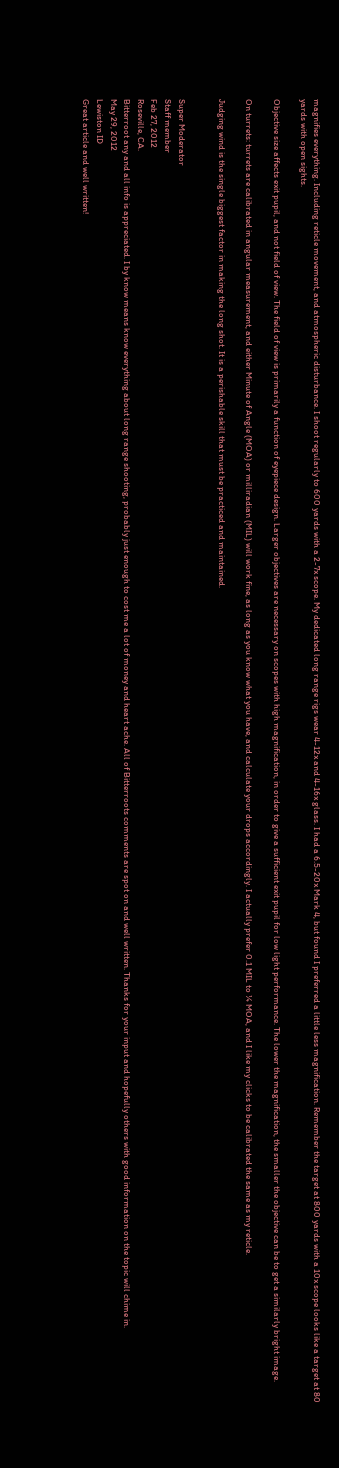magnifies everything. Including reticle movement, and atmospheric disturbance. I shoot regularly to 600 yards with a 2-7x scope. My dedicated long range rigs wear 4-12x and 4-16x glass. I had a 6.5-20x Mark 4, but found I preferred a little less magnification. Remember the target at 800 yards with a 10x scope looks like a target at 80 yards with open sights.

Objective size affects exit pupil, and not field of view. The field of view is primarily a function of eyepiece design. Larger objectives are necessary on scopes with high magnification, in order to give a sufficient exit pupil for low light performance. The lower the magnification, the smaller the objective can be to get a similarly bright image.

On turrets: turrets are calibrated in angular measurement, and either Minute of Angle (MOA) or milliradian (MIL) will work fine, as long as you know what you have, and calculate your drops accordingly. I actually prefer 0.1 MIL to ¼ MOA, and I like my clicks to be calibrated the same as my reticle.

Judging wind is the single biggest factor in making the long shot. It is a perishable skill that must be practiced and maintained.


Super Moderator
Staff member
Feb 27, 2012
Roseville, CA.
Bitterroot any and all info is appreciated. I by know means know everything about long range shooting, probably just enough to cost me a lot of money and heart ache. All of Bitterroots comments are spot on and well written. Thanks for your input and hopefully others with good information on the topic will chime in.
May 29, 2012
Lewiston ID
Great article and well written!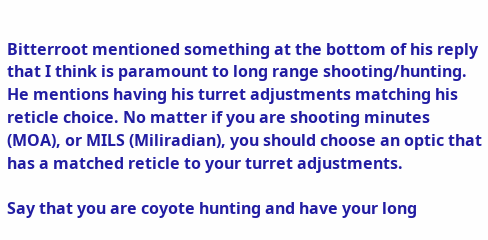Bitterroot mentioned something at the bottom of his reply that I think is paramount to long range shooting/hunting. He mentions having his turret adjustments matching his reticle choice. No matter if you are shooting minutes (MOA), or MILS (Miliradian), you should choose an optic that has a matched reticle to your turret adjustments.

Say that you are coyote hunting and have your long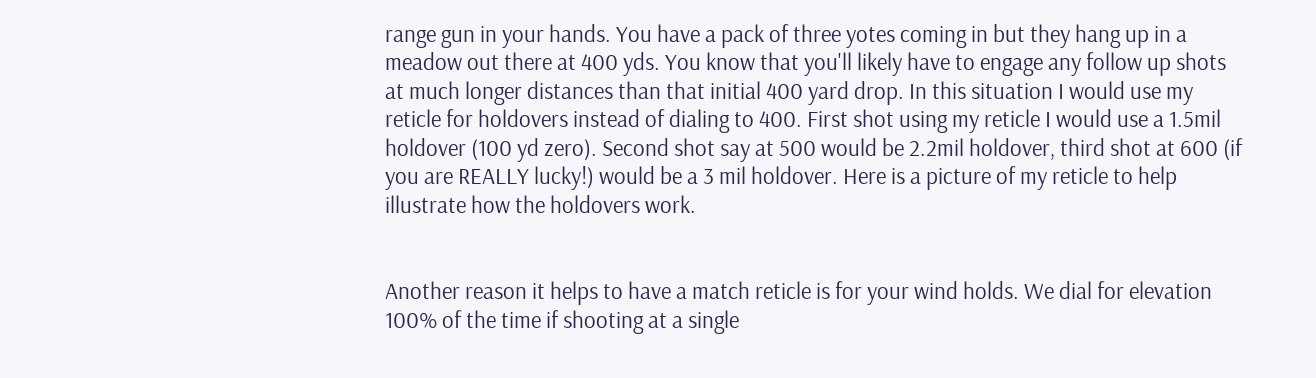range gun in your hands. You have a pack of three yotes coming in but they hang up in a meadow out there at 400 yds. You know that you'll likely have to engage any follow up shots at much longer distances than that initial 400 yard drop. In this situation I would use my reticle for holdovers instead of dialing to 400. First shot using my reticle I would use a 1.5mil holdover (100 yd zero). Second shot say at 500 would be 2.2mil holdover, third shot at 600 (if you are REALLY lucky!) would be a 3 mil holdover. Here is a picture of my reticle to help illustrate how the holdovers work.


Another reason it helps to have a match reticle is for your wind holds. We dial for elevation 100% of the time if shooting at a single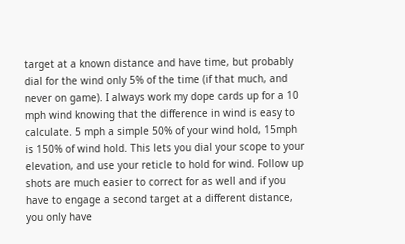target at a known distance and have time, but probably dial for the wind only 5% of the time (if that much, and never on game). I always work my dope cards up for a 10 mph wind knowing that the difference in wind is easy to calculate. 5 mph a simple 50% of your wind hold, 15mph is 150% of wind hold. This lets you dial your scope to your elevation, and use your reticle to hold for wind. Follow up shots are much easier to correct for as well and if you have to engage a second target at a different distance, you only have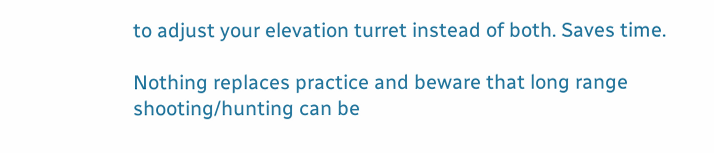to adjust your elevation turret instead of both. Saves time.

Nothing replaces practice and beware that long range shooting/hunting can be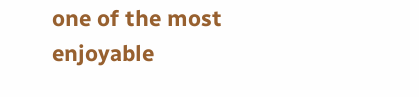one of the most enjoyable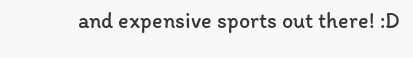and expensive sports out there! :D